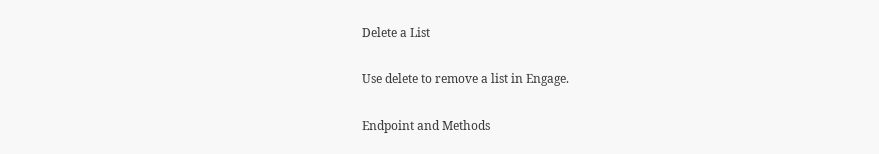Delete a List

Use delete to remove a list in Engage.

Endpoint and Methods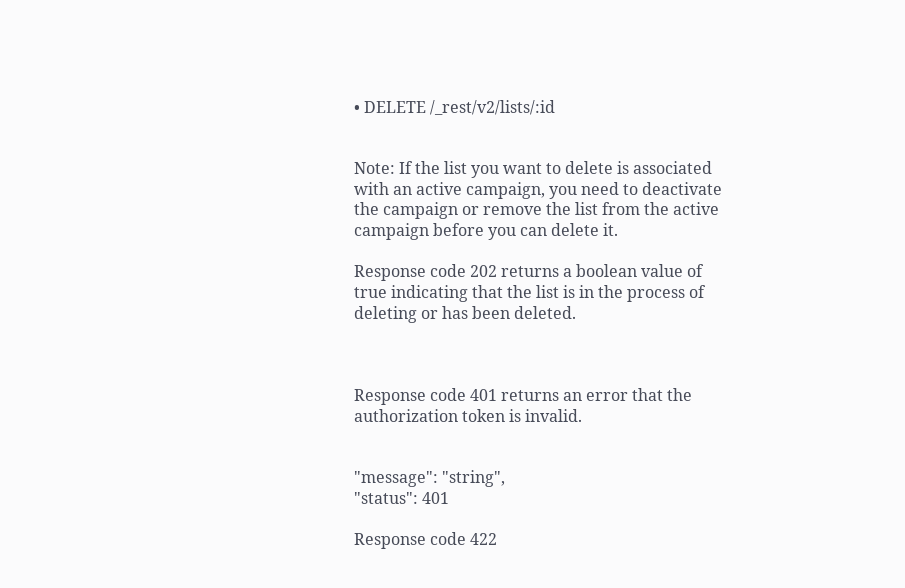• DELETE /_rest/v2/lists/:id


Note: If the list you want to delete is associated with an active campaign, you need to deactivate the campaign or remove the list from the active campaign before you can delete it.

Response code 202 returns a boolean value of true indicating that the list is in the process of deleting or has been deleted.



Response code 401 returns an error that the authorization token is invalid.


"message": "string",
"status": 401

Response code 422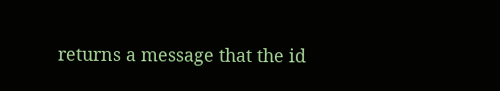returns a message that the id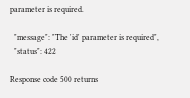parameter is required.

  "message": "The 'id' parameter is required",
  "status": 422

Response code 500 returns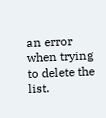an error when trying to delete the list.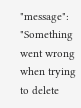"message": "Something went wrong when trying to delete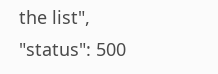the list",
"status": 500